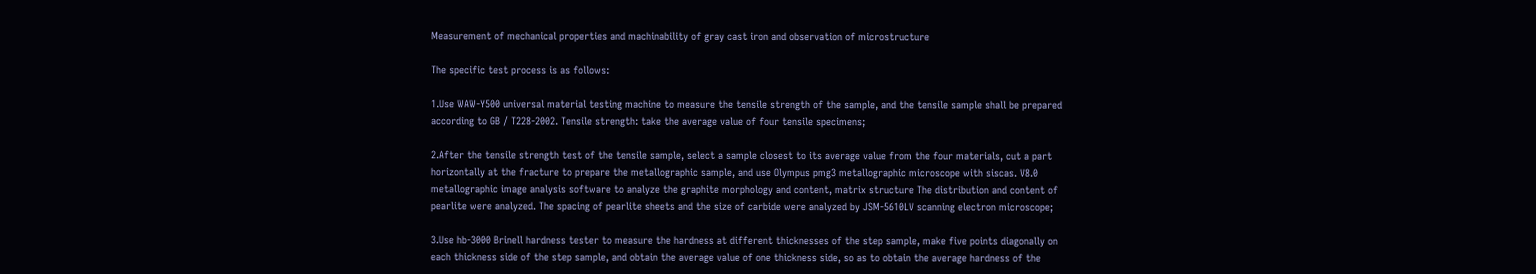Measurement of mechanical properties and machinability of gray cast iron and observation of microstructure

The specific test process is as follows:

1.Use WAW-Y500 universal material testing machine to measure the tensile strength of the sample, and the tensile sample shall be prepared according to GB / T228-2002. Tensile strength: take the average value of four tensile specimens;

2.After the tensile strength test of the tensile sample, select a sample closest to its average value from the four materials, cut a part horizontally at the fracture to prepare the metallographic sample, and use Olympus pmg3 metallographic microscope with siscas. V8.0 metallographic image analysis software to analyze the graphite morphology and content, matrix structure The distribution and content of pearlite were analyzed. The spacing of pearlite sheets and the size of carbide were analyzed by JSM-5610LV scanning electron microscope;

3.Use hb-3000 Brinell hardness tester to measure the hardness at different thicknesses of the step sample, make five points diagonally on each thickness side of the step sample, and obtain the average value of one thickness side, so as to obtain the average hardness of the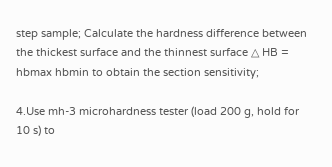step sample; Calculate the hardness difference between the thickest surface and the thinnest surface △ HB = hbmax hbmin to obtain the section sensitivity;

4.Use mh-3 microhardness tester (load 200 g, hold for 10 s) to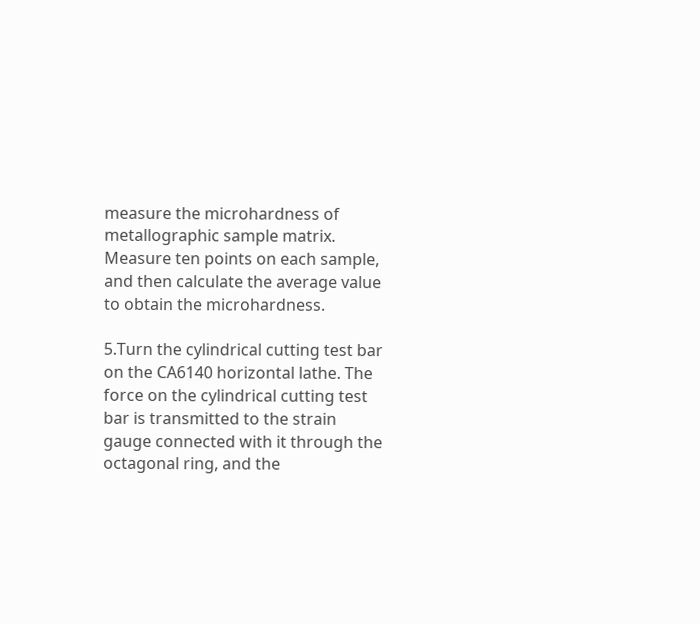measure the microhardness of metallographic sample matrix. Measure ten points on each sample, and then calculate the average value to obtain the microhardness.

5.Turn the cylindrical cutting test bar on the CA6140 horizontal lathe. The force on the cylindrical cutting test bar is transmitted to the strain gauge connected with it through the octagonal ring, and the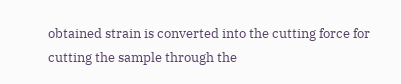obtained strain is converted into the cutting force for cutting the sample through the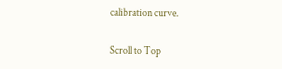calibration curve.

Scroll to Top